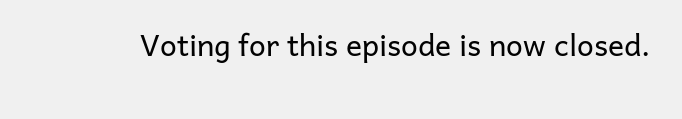Voting for this episode is now closed.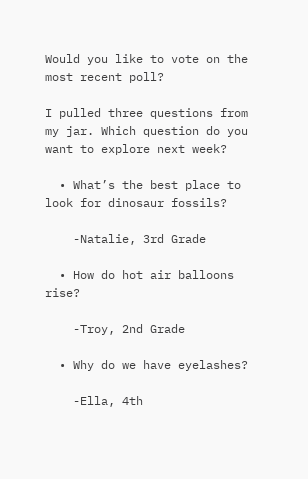Would you like to vote on the most recent poll?

I pulled three questions from my jar. Which question do you want to explore next week?

  • What’s the best place to look for dinosaur fossils?

    -Natalie, 3rd Grade

  • How do hot air balloons rise?

    -Troy, 2nd Grade

  • Why do we have eyelashes?

    -Ella, 4th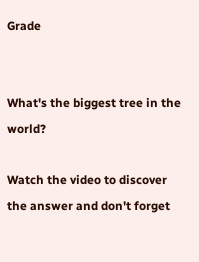Grade


What's the biggest tree in the world?

Watch the video to discover the answer and don't forget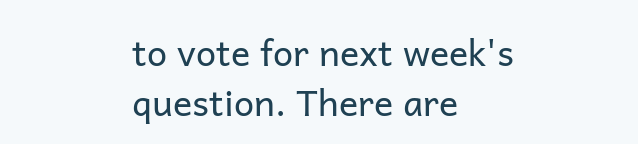to vote for next week's question. There are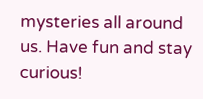mysteries all around us. Have fun and stay curious!